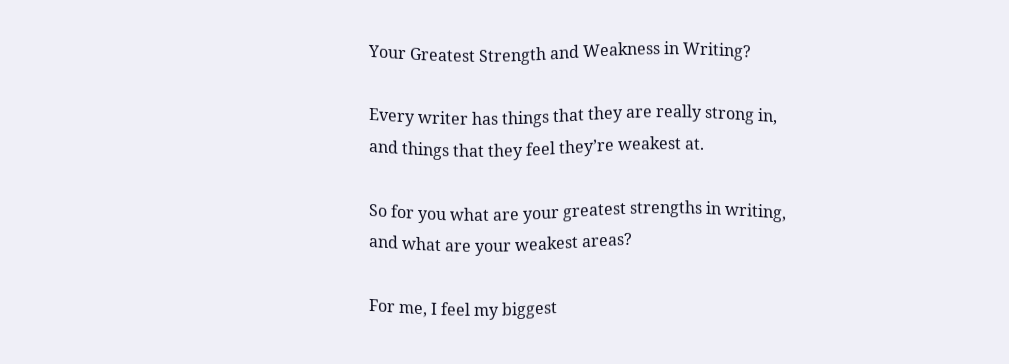Your Greatest Strength and Weakness in Writing?

Every writer has things that they are really strong in, and things that they feel they’re weakest at.

So for you what are your greatest strengths in writing, and what are your weakest areas?

For me, I feel my biggest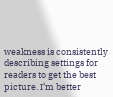weakness is consistently describing settings for readers to get the best picture. I’m better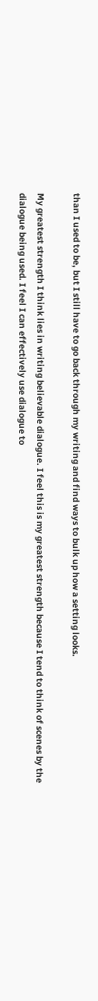than I used to be, but I still have to go back through my writing and find ways to bulk up how a setting looks.

My greatest strength I think lies in writing believable dialogue. I feel this is my greatest strength because I tend to think of scenes by the dialogue being used. I feel I can effectively use dialogue to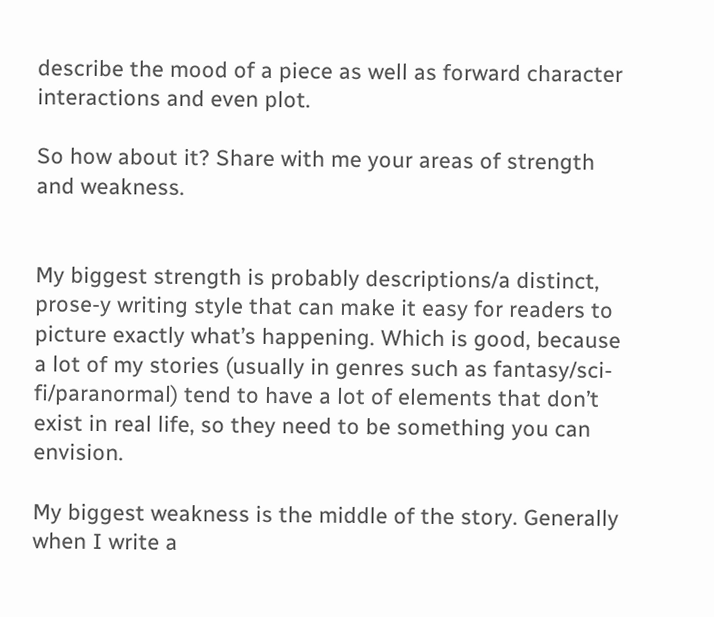describe the mood of a piece as well as forward character interactions and even plot.

So how about it? Share with me your areas of strength and weakness.


My biggest strength is probably descriptions/a distinct, prose-y writing style that can make it easy for readers to picture exactly what’s happening. Which is good, because a lot of my stories (usually in genres such as fantasy/sci-fi/paranormal) tend to have a lot of elements that don’t exist in real life, so they need to be something you can envision.

My biggest weakness is the middle of the story. Generally when I write a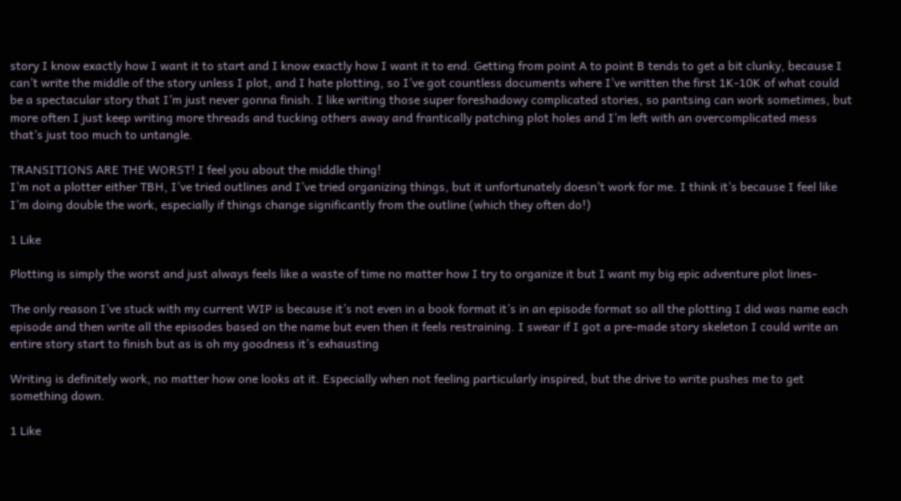story I know exactly how I want it to start and I know exactly how I want it to end. Getting from point A to point B tends to get a bit clunky, because I can’t write the middle of the story unless I plot, and I hate plotting, so I’ve got countless documents where I’ve written the first 1K-10K of what could be a spectacular story that I’m just never gonna finish. I like writing those super foreshadowy complicated stories, so pantsing can work sometimes, but more often I just keep writing more threads and tucking others away and frantically patching plot holes and I’m left with an overcomplicated mess that’s just too much to untangle.

TRANSITIONS ARE THE WORST! I feel you about the middle thing!
I’m not a plotter either TBH, I’ve tried outlines and I’ve tried organizing things, but it unfortunately doesn’t work for me. I think it’s because I feel like I’m doing double the work, especially if things change significantly from the outline (which they often do!)

1 Like

Plotting is simply the worst and just always feels like a waste of time no matter how I try to organize it but I want my big epic adventure plot lines-

The only reason I’ve stuck with my current WIP is because it’s not even in a book format it’s in an episode format so all the plotting I did was name each episode and then write all the episodes based on the name but even then it feels restraining. I swear if I got a pre-made story skeleton I could write an entire story start to finish but as is oh my goodness it’s exhausting

Writing is definitely work, no matter how one looks at it. Especially when not feeling particularly inspired, but the drive to write pushes me to get something down.

1 Like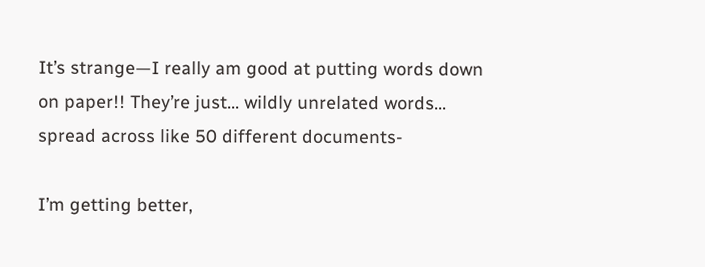It’s strange—I really am good at putting words down on paper!! They’re just… wildly unrelated words… spread across like 50 different documents-

I’m getting better,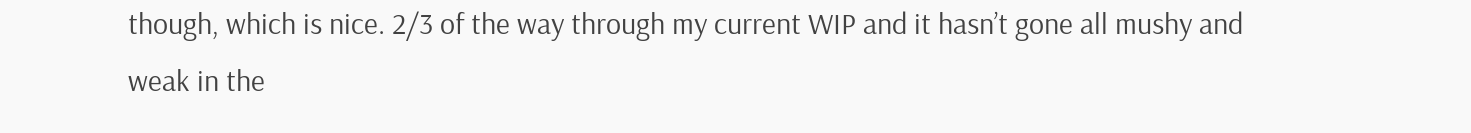though, which is nice. 2/3 of the way through my current WIP and it hasn’t gone all mushy and weak in the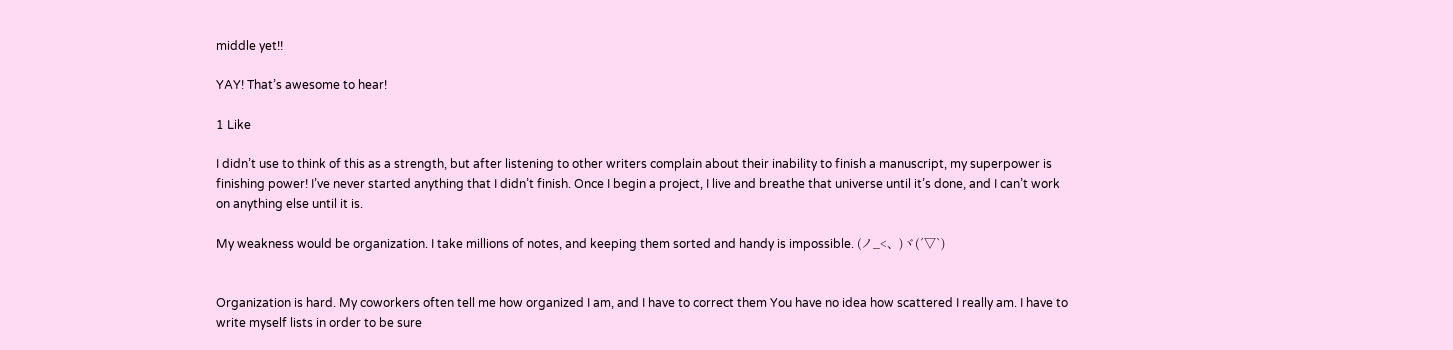middle yet!!

YAY! That’s awesome to hear!

1 Like

I didn’t use to think of this as a strength, but after listening to other writers complain about their inability to finish a manuscript, my superpower is finishing power! I’ve never started anything that I didn’t finish. Once I begin a project, I live and breathe that universe until it’s done, and I can’t work on anything else until it is.

My weakness would be organization. I take millions of notes, and keeping them sorted and handy is impossible. (ノ_<、)ヾ(´▽`)


Organization is hard. My coworkers often tell me how organized I am, and I have to correct them You have no idea how scattered I really am. I have to write myself lists in order to be sure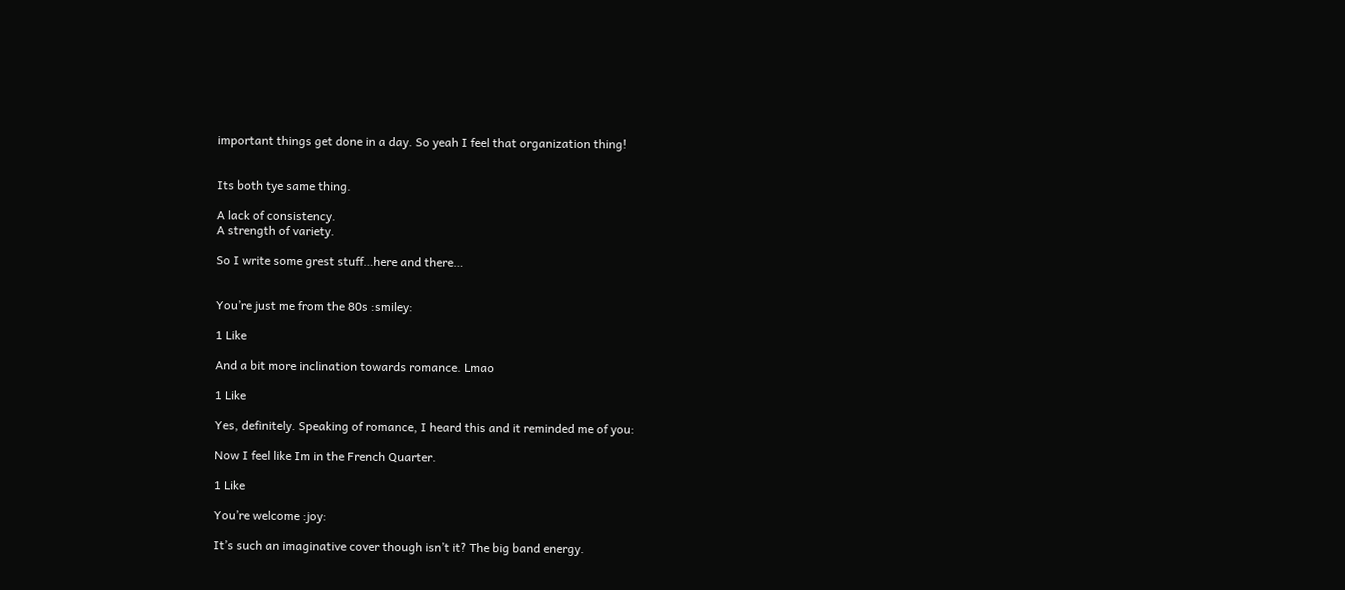important things get done in a day. So yeah I feel that organization thing!


Its both tye same thing.

A lack of consistency.
A strength of variety.

So I write some grest stuff…here and there…


You’re just me from the 80s :smiley:

1 Like

And a bit more inclination towards romance. Lmao

1 Like

Yes, definitely. Speaking of romance, I heard this and it reminded me of you:

Now I feel like Im in the French Quarter.

1 Like

You’re welcome :joy:

It’s such an imaginative cover though isn’t it? The big band energy.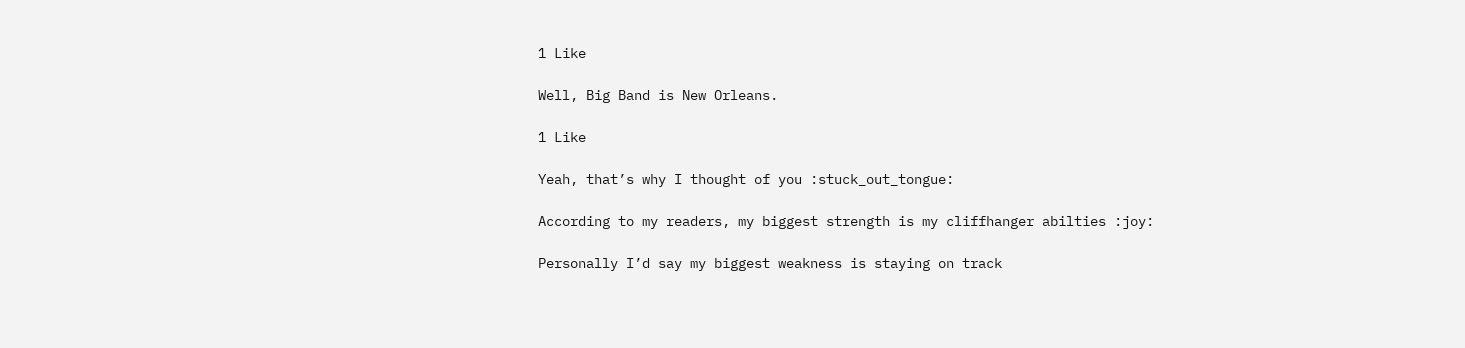1 Like

Well, Big Band is New Orleans.

1 Like

Yeah, that’s why I thought of you :stuck_out_tongue:

According to my readers, my biggest strength is my cliffhanger abilties :joy:

Personally I’d say my biggest weakness is staying on track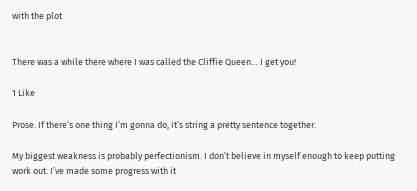with the plot


There was a while there where I was called the Cliffie Queen… I get you!

1 Like

Prose. If there’s one thing I’m gonna do, it’s string a pretty sentence together.

My biggest weakness is probably perfectionism. I don’t believe in myself enough to keep putting work out. I’ve made some progress with it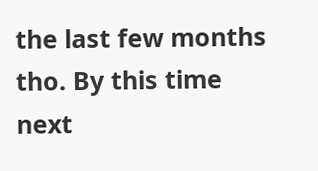the last few months tho. By this time next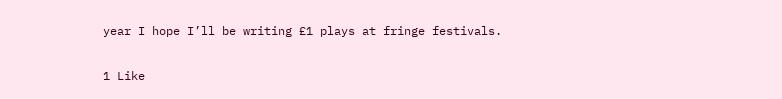year I hope I’ll be writing £1 plays at fringe festivals.

1 Like